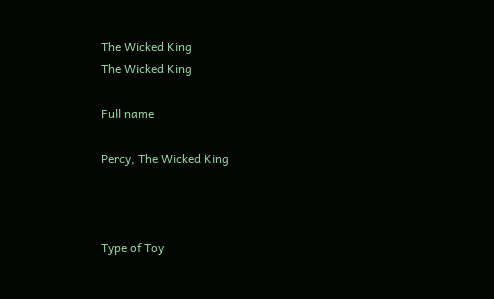The Wicked King
The Wicked King

Full name

Percy, The Wicked King



Type of Toy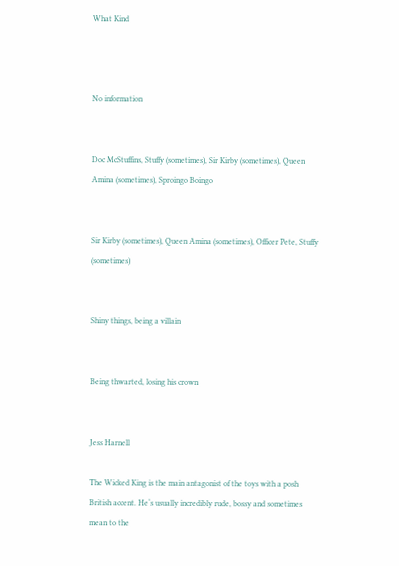What Kind



No information


Doc McStuffins, Stuffy (sometimes), Sir Kirby (sometimes), Queen Amina (sometimes), Sproingo Boingo


Sir Kirby (sometimes), Queen Amina (sometimes), Officer Pete, Stuffy (sometimes)


Shiny things, being a villain


Being thwarted, losing his crown


Jess Harnell

The Wicked King is the main antagonist of the toys with a posh British accent. He‘s usually incredibly rude, bossy and sometimes mean to the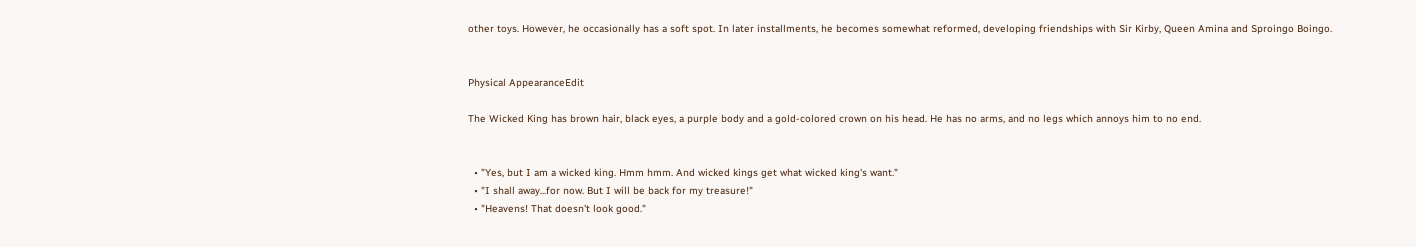other toys. However, he occasionally has a soft spot. In later installments, he becomes somewhat reformed, developing friendships with Sir Kirby, Queen Amina and Sproingo Boingo.


Physical AppearanceEdit

The Wicked King has brown hair, black eyes, a purple body and a gold-colored crown on his head. He has no arms, and no legs which annoys him to no end.


  • "Yes, but I am a wicked king. Hmm hmm. And wicked kings get what wicked king's want."
  • "I shall away...for now. But I will be back for my treasure!"
  • "Heavens! That doesn't look good."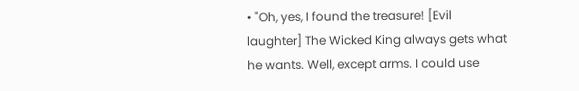• "Oh, yes, I found the treasure! [Evil laughter] The Wicked King always gets what he wants. Well, except arms. I could use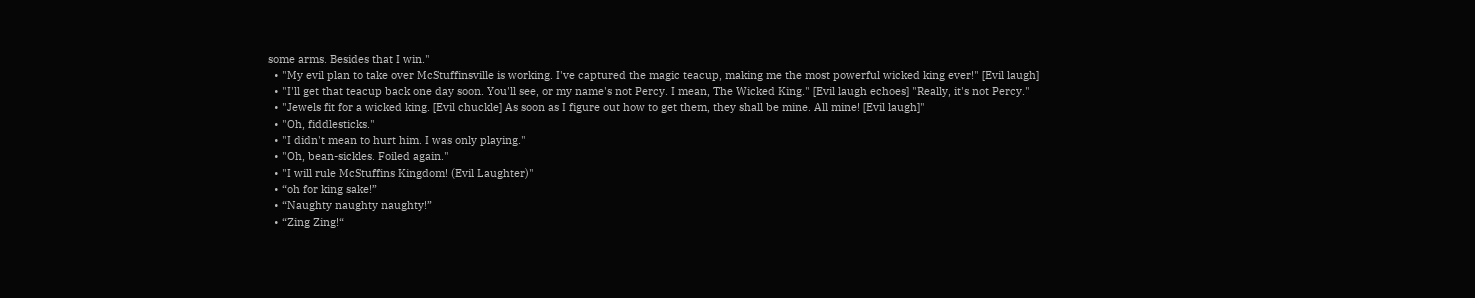some arms. Besides that I win."
  • "My evil plan to take over McStuffinsville is working. I've captured the magic teacup, making me the most powerful wicked king ever!" [Evil laugh]
  • "I'll get that teacup back one day soon. You'll see, or my name's not Percy. I mean, The Wicked King." [Evil laugh echoes] "Really, it's not Percy."
  • "Jewels fit for a wicked king. [Evil chuckle] As soon as I figure out how to get them, they shall be mine. All mine! [Evil laugh]"
  • "Oh, fiddlesticks."
  • "I didn't mean to hurt him. I was only playing."
  • "Oh, bean-sickles. Foiled again."
  • "I will rule McStuffins Kingdom! (Evil Laughter)"
  • “oh for king sake!”
  • “Naughty naughty naughty!”
  • “Zing Zing!“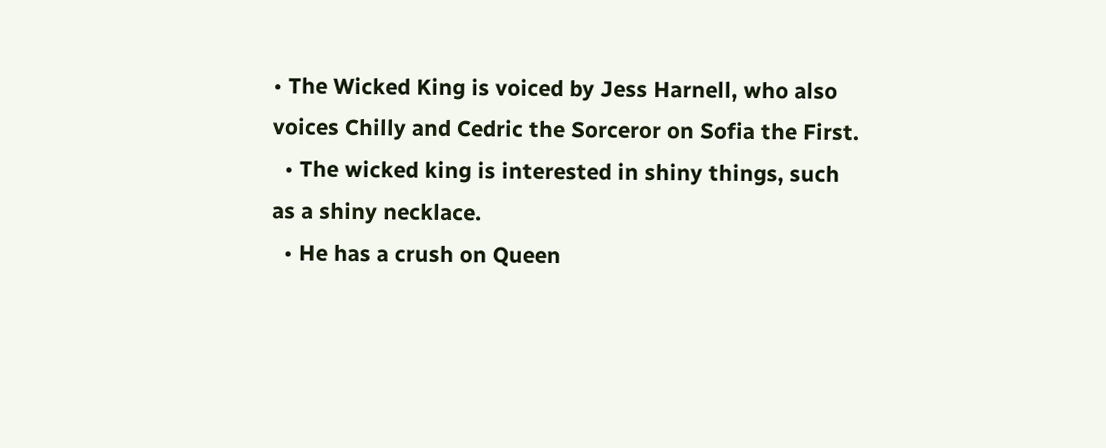• The Wicked King is voiced by Jess Harnell, who also voices Chilly and Cedric the Sorceror on Sofia the First.
  • The wicked king is interested in shiny things, such as a shiny necklace.
  • He has a crush on Queen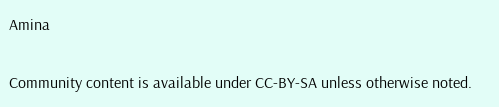Amina


Community content is available under CC-BY-SA unless otherwise noted.